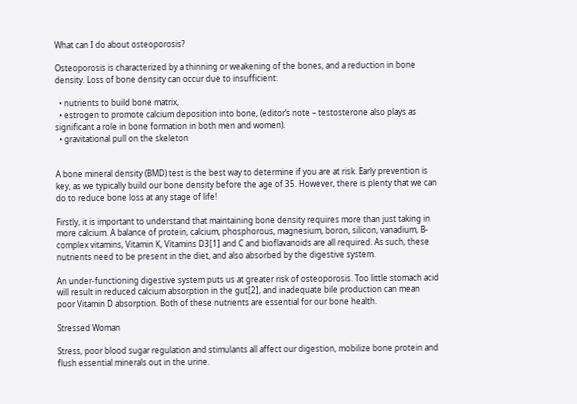What can I do about osteoporosis?

Osteoporosis is characterized by a thinning or weakening of the bones, and a reduction in bone density. Loss of bone density can occur due to insufficient:

  • nutrients to build bone matrix,
  • estrogen to promote calcium deposition into bone, (editor’s note – testosterone also plays as significant a role in bone formation in both men and women).
  • gravitational pull on the skeleton


A bone mineral density (BMD) test is the best way to determine if you are at risk. Early prevention is key, as we typically build our bone density before the age of 35. However, there is plenty that we can do to reduce bone loss at any stage of life!

Firstly, it is important to understand that maintaining bone density requires more than just taking in more calcium. A balance of protein, calcium, phosphorous, magnesium, boron, silicon, vanadium, B-complex vitamins, Vitamin K, Vitamins D3[1] and C and bioflavanoids are all required. As such, these nutrients need to be present in the diet, and also absorbed by the digestive system.

An under-functioning digestive system puts us at greater risk of osteoporosis. Too little stomach acid will result in reduced calcium absorption in the gut[2], and inadequate bile production can mean poor Vitamin D absorption. Both of these nutrients are essential for our bone health.

Stressed Woman

Stress, poor blood sugar regulation and stimulants all affect our digestion, mobilize bone protein and flush essential minerals out in the urine.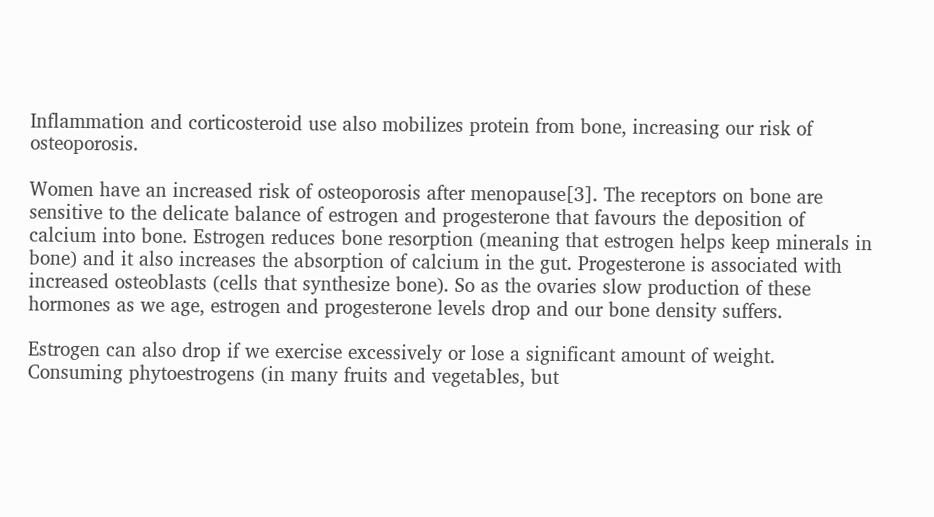Inflammation and corticosteroid use also mobilizes protein from bone, increasing our risk of osteoporosis.

Women have an increased risk of osteoporosis after menopause[3]. The receptors on bone are sensitive to the delicate balance of estrogen and progesterone that favours the deposition of calcium into bone. Estrogen reduces bone resorption (meaning that estrogen helps keep minerals in bone) and it also increases the absorption of calcium in the gut. Progesterone is associated with increased osteoblasts (cells that synthesize bone). So as the ovaries slow production of these hormones as we age, estrogen and progesterone levels drop and our bone density suffers.

Estrogen can also drop if we exercise excessively or lose a significant amount of weight. Consuming phytoestrogens (in many fruits and vegetables, but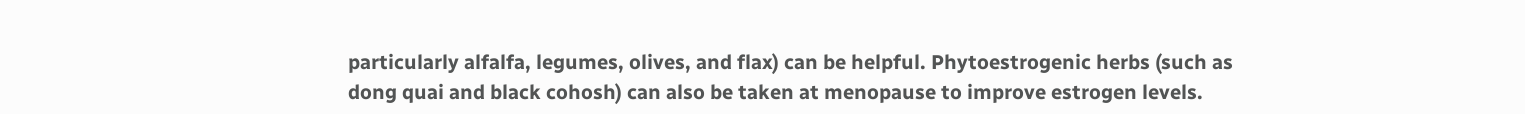particularly alfalfa, legumes, olives, and flax) can be helpful. Phytoestrogenic herbs (such as dong quai and black cohosh) can also be taken at menopause to improve estrogen levels.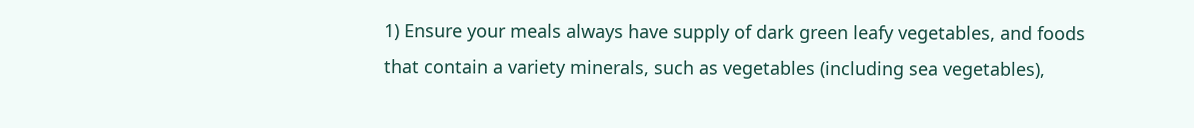1) Ensure your meals always have supply of dark green leafy vegetables, and foods that contain a variety minerals, such as vegetables (including sea vegetables),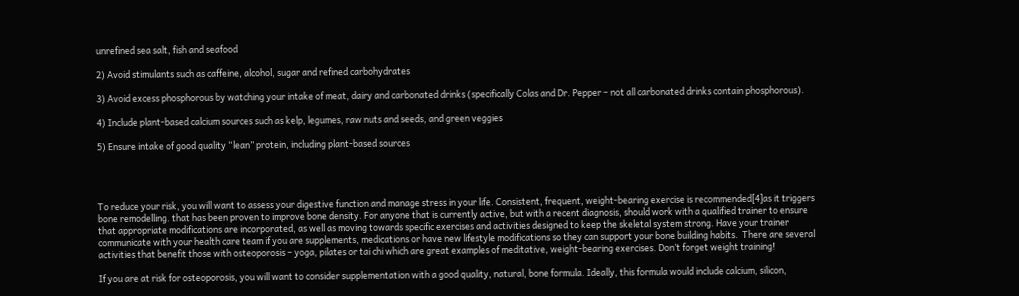unrefined sea salt, fish and seafood

2) Avoid stimulants such as caffeine, alcohol, sugar and refined carbohydrates

3) Avoid excess phosphorous by watching your intake of meat, dairy and carbonated drinks (specifically Colas and Dr. Pepper – not all carbonated drinks contain phosphorous).

4) Include plant-based calcium sources such as kelp, legumes, raw nuts and seeds, and green veggies

5) Ensure intake of good quality “lean” protein, including plant-based sources




To reduce your risk, you will want to assess your digestive function and manage stress in your life. Consistent, frequent, weight-bearing exercise is recommended[4]as it triggers bone remodelling. that has been proven to improve bone density. For anyone that is currently active, but with a recent diagnosis, should work with a qualified trainer to ensure that appropriate modifications are incorporated, as well as moving towards specific exercises and activities designed to keep the skeletal system strong. Have your trainer communicate with your health care team if you are supplements, medications or have new lifestyle modifications so they can support your bone building habits.  There are several activities that benefit those with osteoporosis – yoga, pilates or tai chi which are great examples of meditative, weight-bearing exercises. Don’t forget weight training!

If you are at risk for osteoporosis, you will want to consider supplementation with a good quality, natural, bone formula. Ideally, this formula would include calcium, silicon,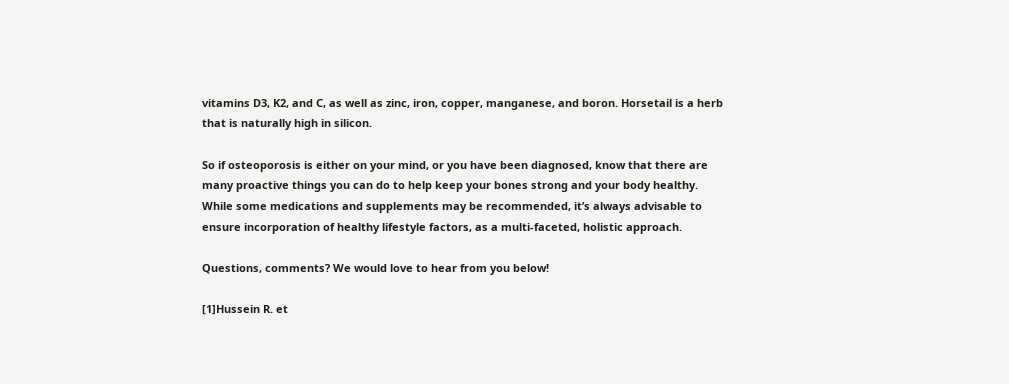vitamins D3, K2, and C, as well as zinc, iron, copper, manganese, and boron. Horsetail is a herb that is naturally high in silicon.

So if osteoporosis is either on your mind, or you have been diagnosed, know that there are many proactive things you can do to help keep your bones strong and your body healthy. While some medications and supplements may be recommended, it’s always advisable to ensure incorporation of healthy lifestyle factors, as a multi-faceted, holistic approach.

Questions, comments? We would love to hear from you below!

[1]Hussein R. et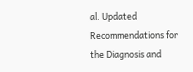al. Updated Recommendations for the Diagnosis and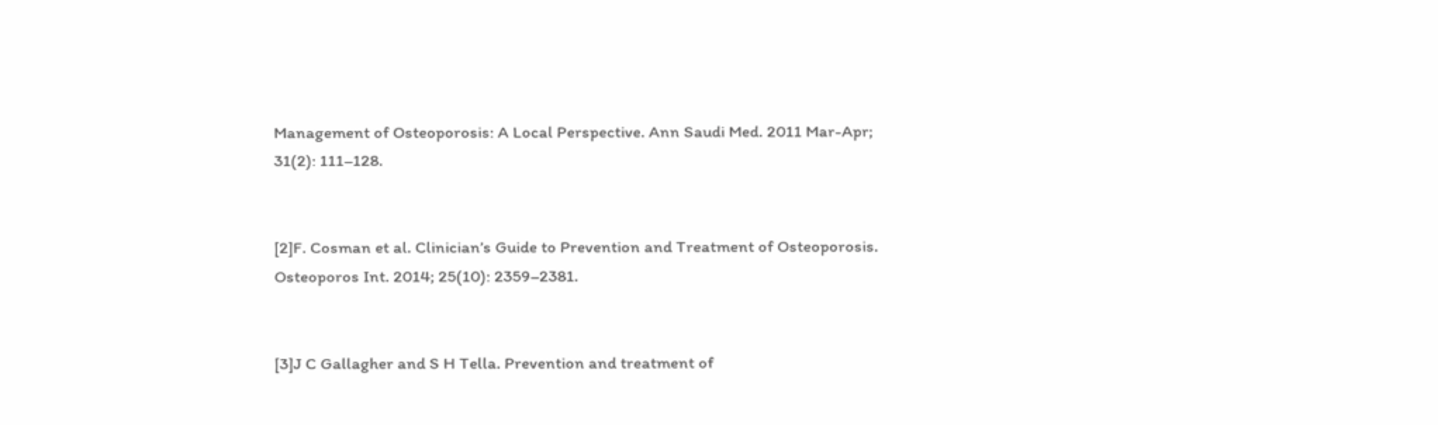Management of Osteoporosis: A Local Perspective. Ann Saudi Med. 2011 Mar-Apr; 31(2): 111–128.


[2]F. Cosman et al. Clinician’s Guide to Prevention and Treatment of Osteoporosis. Osteoporos Int. 2014; 25(10): 2359–2381.


[3]J C Gallagher and S H Tella. Prevention and treatment of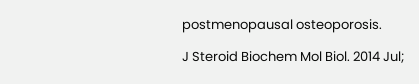postmenopausal osteoporosis.

J Steroid Biochem Mol Biol. 2014 Jul;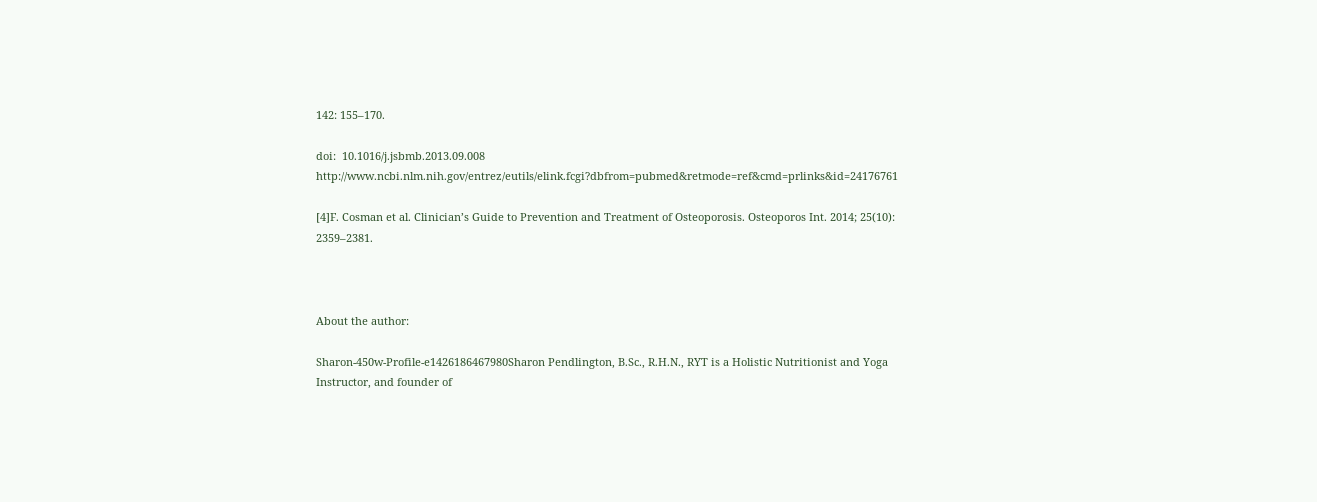142: 155–170.

doi:  10.1016/j.jsbmb.2013.09.008 http://www.ncbi.nlm.nih.gov/entrez/eutils/elink.fcgi?dbfrom=pubmed&retmode=ref&cmd=prlinks&id=24176761

[4]F. Cosman et al. Clinician’s Guide to Prevention and Treatment of Osteoporosis. Osteoporos Int. 2014; 25(10): 2359–2381.



About the author:

Sharon-450w-Profile-e1426186467980Sharon Pendlington, B.Sc., R.H.N., RYT is a Holistic Nutritionist and Yoga Instructor, and founder of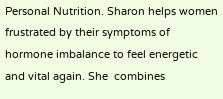Personal Nutrition. Sharon helps women frustrated by their symptoms of hormone imbalance to feel energetic and vital again. She  combines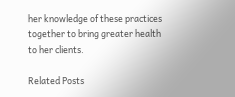her knowledge of these practices together to bring greater health to her clients.

Related Posts